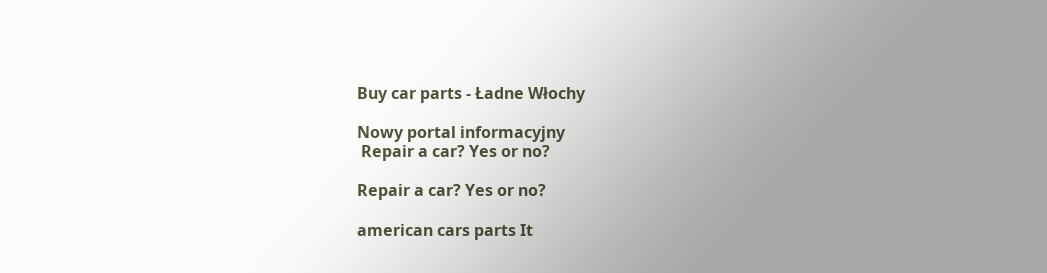Buy car parts - Ładne Włochy

Nowy portal informacyjny
 Repair a car? Yes or no?

Repair a car? Yes or no?

american cars parts It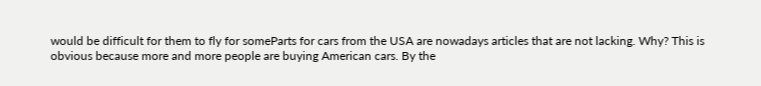would be difficult for them to fly for someParts for cars from the USA are nowadays articles that are not lacking. Why? This is obvious because more and more people are buying American cars. By the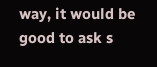way, it would be good to ask s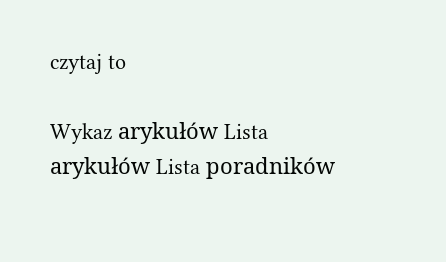czytaj to

Wykaz arykułów Lista arykułów Lista poradników